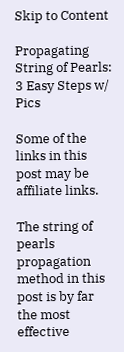Skip to Content

Propagating String of Pearls: 3 Easy Steps w/ Pics

Some of the links in this post may be affiliate links.

The string of pearls propagation method in this post is by far the most effective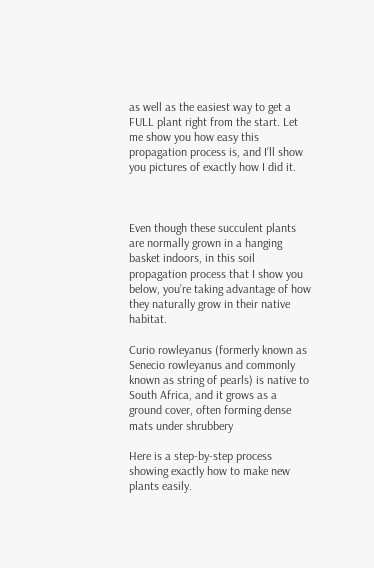as well as the easiest way to get a FULL plant right from the start. Let me show you how easy this propagation process is, and I’ll show you pictures of exactly how I did it.



Even though these succulent plants are normally grown in a hanging basket indoors, in this soil propagation process that I show you below, you’re taking advantage of how they naturally grow in their native habitat.

Curio rowleyanus (formerly known as Senecio rowleyanus and commonly known as string of pearls) is native to South Africa, and it grows as a ground cover, often forming dense mats under shrubbery

Here is a step-by-step process showing exactly how to make new plants easily.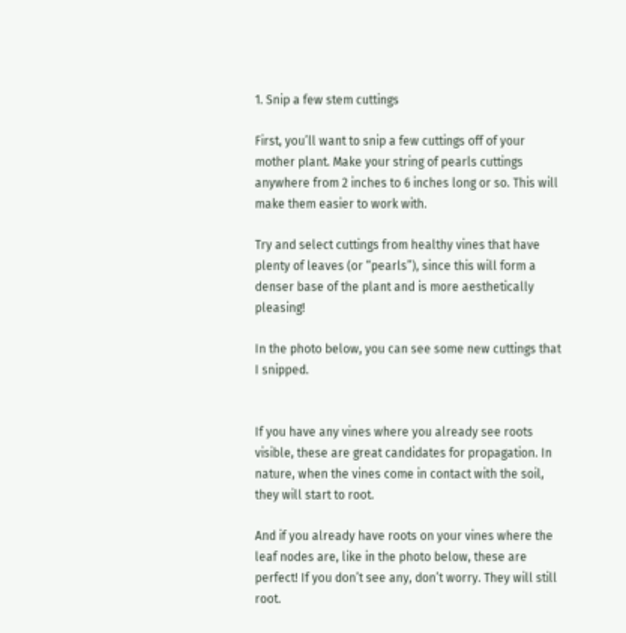1. Snip a few stem cuttings

First, you’ll want to snip a few cuttings off of your mother plant. Make your string of pearls cuttings anywhere from 2 inches to 6 inches long or so. This will make them easier to work with.

Try and select cuttings from healthy vines that have plenty of leaves (or “pearls”), since this will form a denser base of the plant and is more aesthetically pleasing!

In the photo below, you can see some new cuttings that I snipped.


If you have any vines where you already see roots visible, these are great candidates for propagation. In nature, when the vines come in contact with the soil, they will start to root.

And if you already have roots on your vines where the leaf nodes are, like in the photo below, these are perfect! If you don’t see any, don’t worry. They will still root.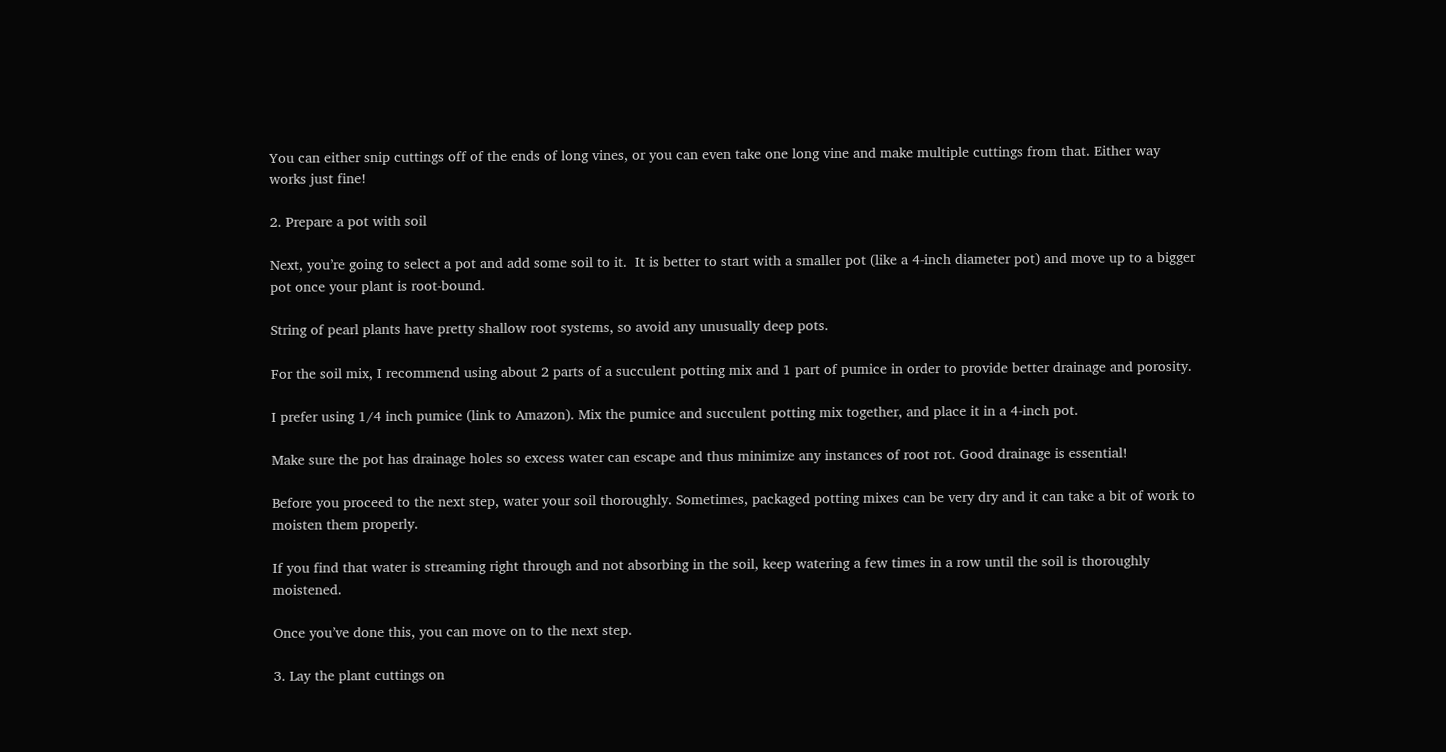You can either snip cuttings off of the ends of long vines, or you can even take one long vine and make multiple cuttings from that. Either way works just fine!

2. Prepare a pot with soil

Next, you’re going to select a pot and add some soil to it.  It is better to start with a smaller pot (like a 4-inch diameter pot) and move up to a bigger pot once your plant is root-bound.

String of pearl plants have pretty shallow root systems, so avoid any unusually deep pots.

For the soil mix, I recommend using about 2 parts of a succulent potting mix and 1 part of pumice in order to provide better drainage and porosity.

I prefer using 1/4 inch pumice (link to Amazon). Mix the pumice and succulent potting mix together, and place it in a 4-inch pot.

Make sure the pot has drainage holes so excess water can escape and thus minimize any instances of root rot. Good drainage is essential!

Before you proceed to the next step, water your soil thoroughly. Sometimes, packaged potting mixes can be very dry and it can take a bit of work to moisten them properly.

If you find that water is streaming right through and not absorbing in the soil, keep watering a few times in a row until the soil is thoroughly moistened.

Once you’ve done this, you can move on to the next step.

3. Lay the plant cuttings on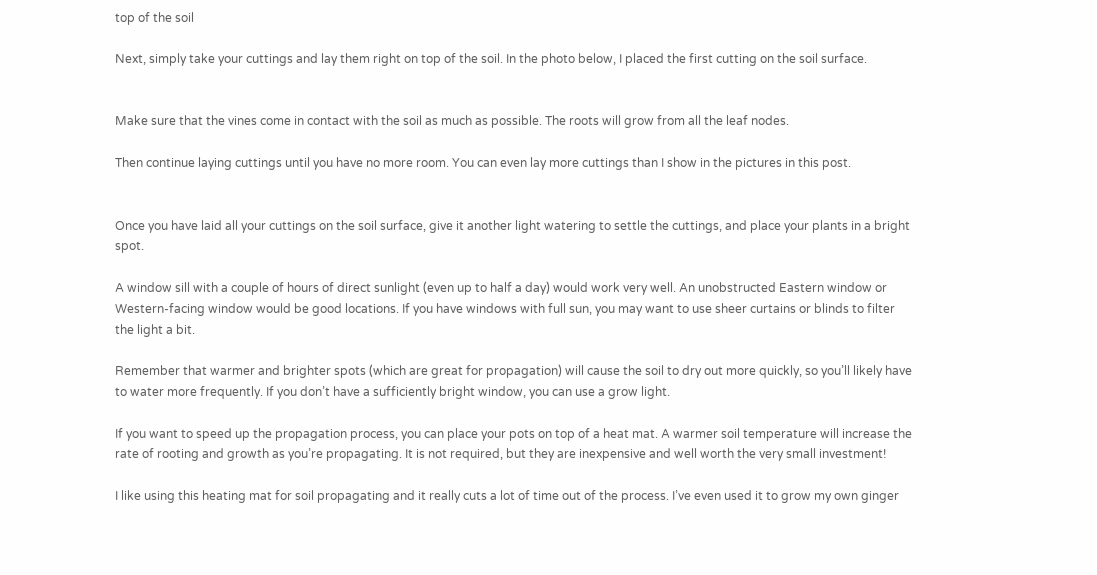top of the soil

Next, simply take your cuttings and lay them right on top of the soil. In the photo below, I placed the first cutting on the soil surface.


Make sure that the vines come in contact with the soil as much as possible. The roots will grow from all the leaf nodes.

Then continue laying cuttings until you have no more room. You can even lay more cuttings than I show in the pictures in this post.


Once you have laid all your cuttings on the soil surface, give it another light watering to settle the cuttings, and place your plants in a bright spot.

A window sill with a couple of hours of direct sunlight (even up to half a day) would work very well. An unobstructed Eastern window or Western-facing window would be good locations. If you have windows with full sun, you may want to use sheer curtains or blinds to filter the light a bit.

Remember that warmer and brighter spots (which are great for propagation) will cause the soil to dry out more quickly, so you’ll likely have to water more frequently. If you don’t have a sufficiently bright window, you can use a grow light.

If you want to speed up the propagation process, you can place your pots on top of a heat mat. A warmer soil temperature will increase the rate of rooting and growth as you’re propagating. It is not required, but they are inexpensive and well worth the very small investment!

I like using this heating mat for soil propagating and it really cuts a lot of time out of the process. I’ve even used it to grow my own ginger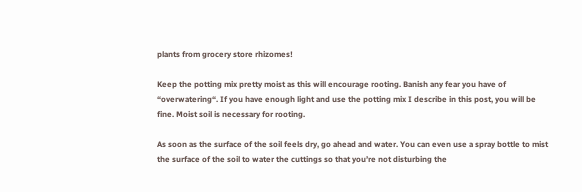plants from grocery store rhizomes!

Keep the potting mix pretty moist as this will encourage rooting. Banish any fear you have of “overwatering“. If you have enough light and use the potting mix I describe in this post, you will be fine. Moist soil is necessary for rooting.

As soon as the surface of the soil feels dry, go ahead and water. You can even use a spray bottle to mist the surface of the soil to water the cuttings so that you’re not disturbing the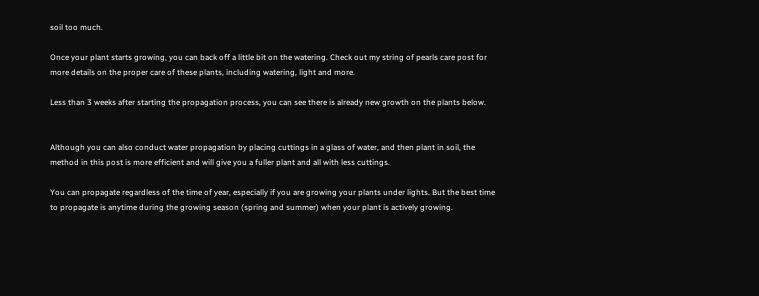soil too much.

Once your plant starts growing, you can back off a little bit on the watering. Check out my string of pearls care post for more details on the proper care of these plants, including watering, light and more.

Less than 3 weeks after starting the propagation process, you can see there is already new growth on the plants below.


Although you can also conduct water propagation by placing cuttings in a glass of water, and then plant in soil, the method in this post is more efficient and will give you a fuller plant and all with less cuttings.

You can propagate regardless of the time of year, especially if you are growing your plants under lights. But the best time to propagate is anytime during the growing season (spring and summer) when your plant is actively growing.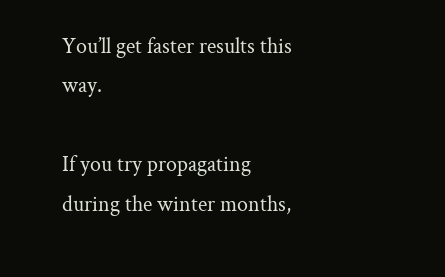You’ll get faster results this way.

If you try propagating during the winter months,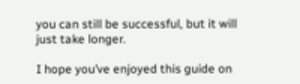you can still be successful, but it will just take longer.

I hope you’ve enjoyed this guide on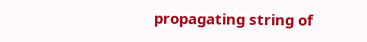propagating string of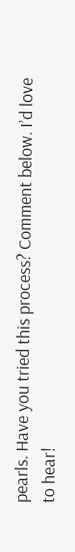pearls. Have you tried this process? Comment below. I’d love to hear!